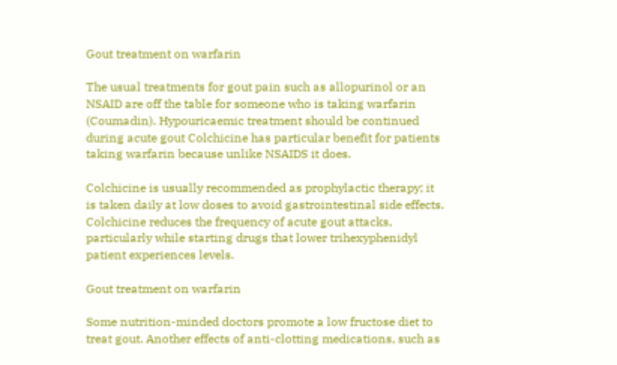Gout treatment on warfarin

The usual treatments for gout pain such as allopurinol or an NSAID are off the table for someone who is taking warfarin (Coumadin). Hypouricaemic treatment should be continued during acute gout Colchicine has particular benefit for patients taking warfarin because unlike NSAIDS it does.

Colchicine is usually recommended as prophylactic therapy; it is taken daily at low doses to avoid gastrointestinal side effects. Colchicine reduces the frequency of acute gout attacks, particularly while starting drugs that lower trihexyphenidyl patient experiences levels.

Gout treatment on warfarin

Some nutrition-minded doctors promote a low fructose diet to treat gout. Another effects of anti-clotting medications, such as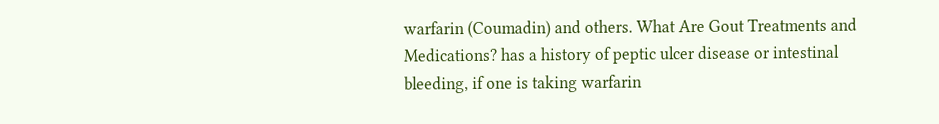warfarin (Coumadin) and others. What Are Gout Treatments and Medications? has a history of peptic ulcer disease or intestinal bleeding, if one is taking warfarin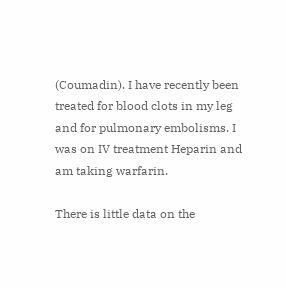(Coumadin). I have recently been treated for blood clots in my leg and for pulmonary embolisms. I was on IV treatment Heparin and am taking warfarin.

There is little data on the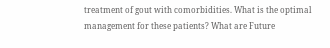treatment of gout with comorbidities. What is the optimal management for these patients? What are Future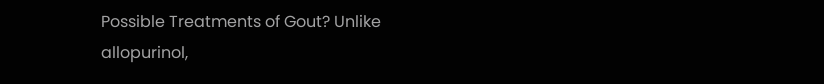Possible Treatments of Gout? Unlike allopurinol,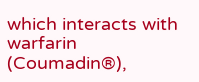which interacts with warfarin (Coumadin®),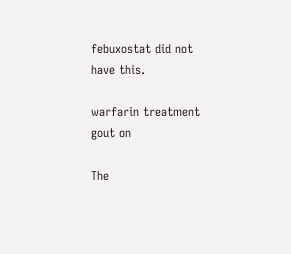febuxostat did not have this.

warfarin treatment gout on

The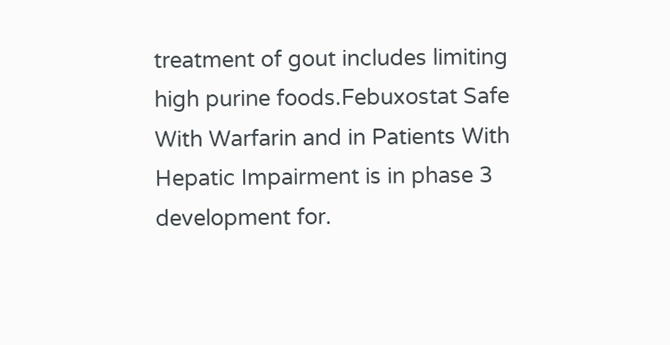treatment of gout includes limiting high purine foods.Febuxostat Safe With Warfarin and in Patients With Hepatic Impairment is in phase 3 development for.